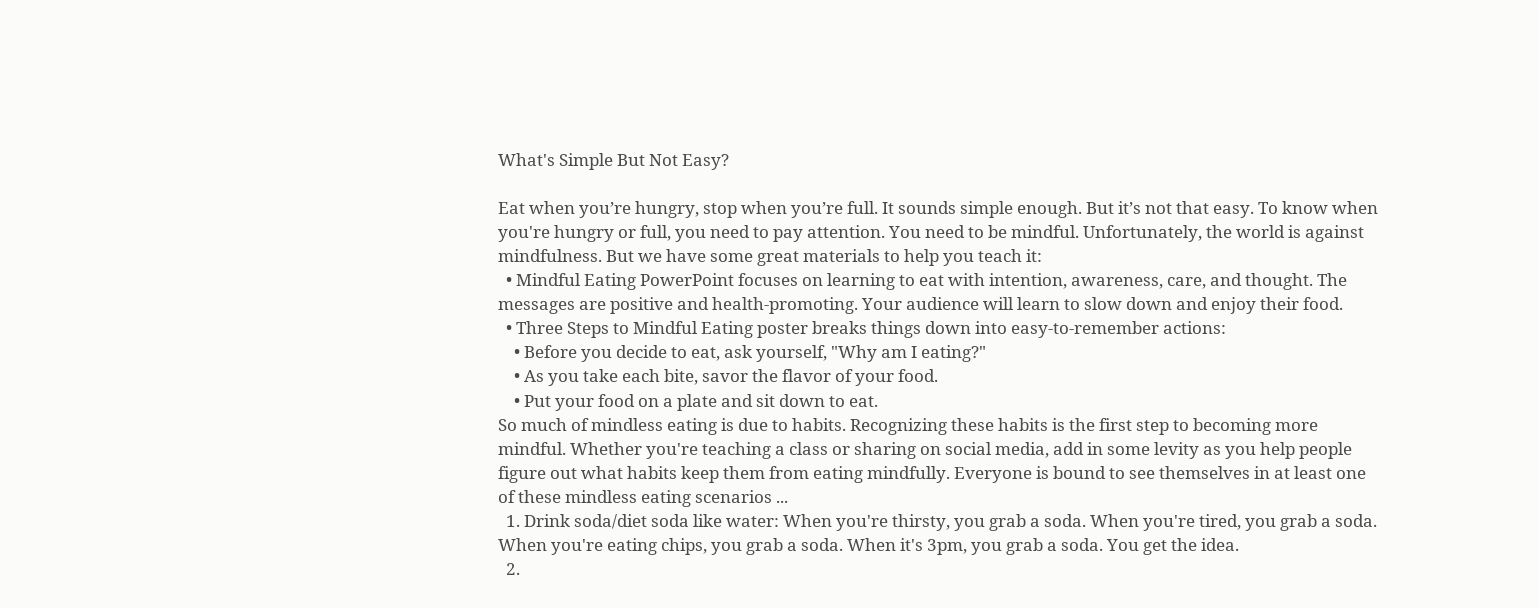What's Simple But Not Easy?

Eat when you’re hungry, stop when you’re full. It sounds simple enough. But it’s not that easy. To know when you're hungry or full, you need to pay attention. You need to be mindful. Unfortunately, the world is against mindfulness. But we have some great materials to help you teach it:
  • Mindful Eating PowerPoint focuses on learning to eat with intention, awareness, care, and thought. The messages are positive and health-promoting. Your audience will learn to slow down and enjoy their food.
  • Three Steps to Mindful Eating poster breaks things down into easy-to-remember actions:
    • Before you decide to eat, ask yourself, "Why am I eating?"
    • As you take each bite, savor the flavor of your food.
    • Put your food on a plate and sit down to eat.
So much of mindless eating is due to habits. Recognizing these habits is the first step to becoming more mindful. Whether you're teaching a class or sharing on social media, add in some levity as you help people figure out what habits keep them from eating mindfully. Everyone is bound to see themselves in at least one of these mindless eating scenarios ...
  1. Drink soda/diet soda like water: When you're thirsty, you grab a soda. When you're tired, you grab a soda. When you're eating chips, you grab a soda. When it's 3pm, you grab a soda. You get the idea.
  2.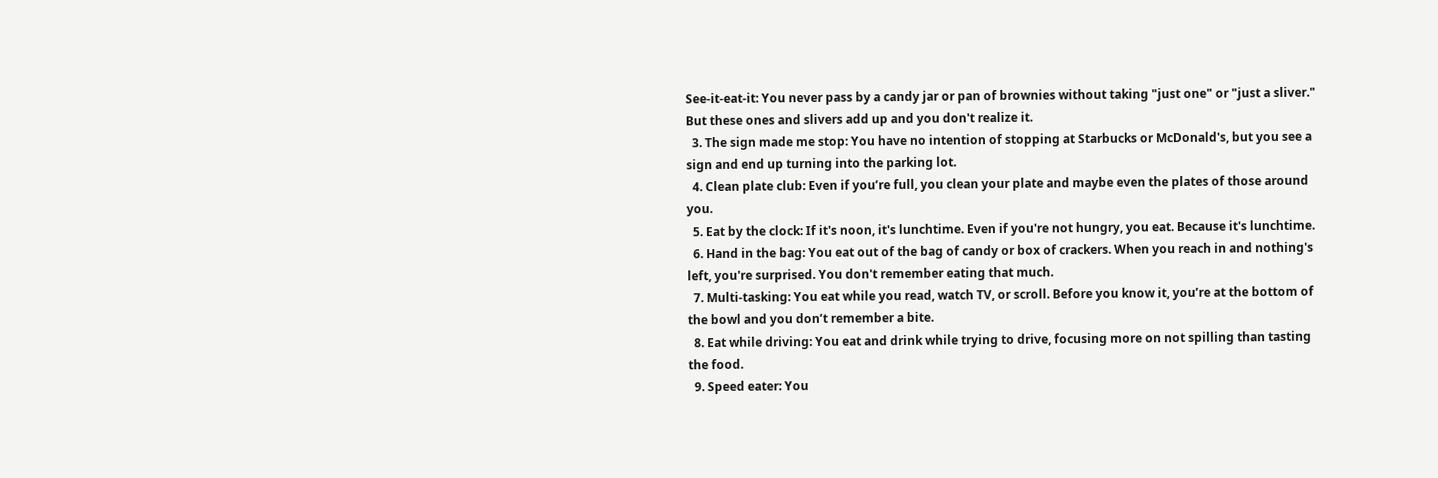See-it-eat-it: You never pass by a candy jar or pan of brownies without taking "just one" or "just a sliver." But these ones and slivers add up and you don't realize it.
  3. The sign made me stop: You have no intention of stopping at Starbucks or McDonald's, but you see a sign and end up turning into the parking lot.
  4. Clean plate club: Even if you’re full, you clean your plate and maybe even the plates of those around you.
  5. Eat by the clock: If it's noon, it's lunchtime. Even if you're not hungry, you eat. Because it's lunchtime.
  6. Hand in the bag: You eat out of the bag of candy or box of crackers. When you reach in and nothing's left, you're surprised. You don't remember eating that much.
  7. Multi-tasking: You eat while you read, watch TV, or scroll. Before you know it, you’re at the bottom of the bowl and you don’t remember a bite.
  8. Eat while driving: You eat and drink while trying to drive, focusing more on not spilling than tasting the food.
  9. Speed eater: You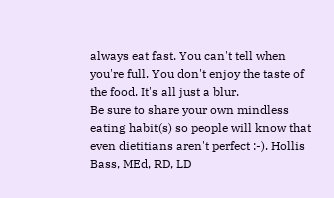always eat fast. You can't tell when you're full. You don't enjoy the taste of the food. It's all just a blur.
Be sure to share your own mindless eating habit(s) so people will know that even dietitians aren't perfect :-). Hollis Bass, MEd, RD, LD